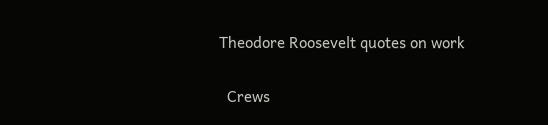Theodore Roosevelt quotes on work

  Crews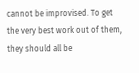cannot be improvised. To get the very best work out of them, they should all be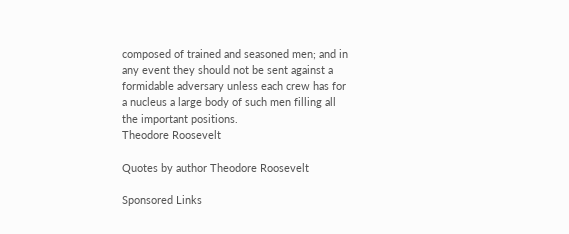composed of trained and seasoned men; and in any event they should not be sent against a formidable adversary unless each crew has for a nucleus a large body of such men filling all the important positions.
Theodore Roosevelt

Quotes by author Theodore Roosevelt

Sponsored Links